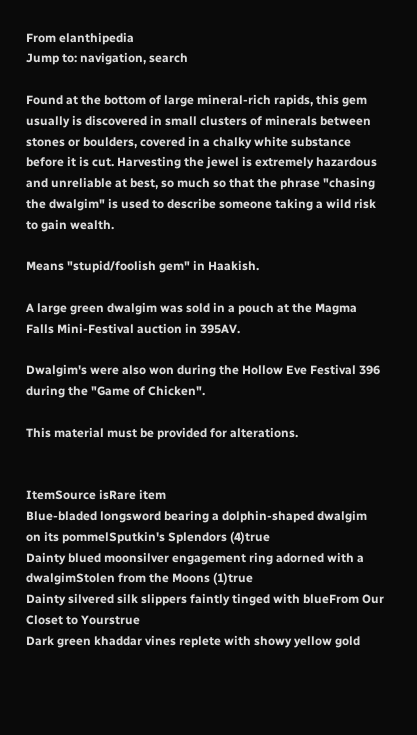From elanthipedia
Jump to: navigation, search

Found at the bottom of large mineral-rich rapids, this gem usually is discovered in small clusters of minerals between stones or boulders, covered in a chalky white substance before it is cut. Harvesting the jewel is extremely hazardous and unreliable at best, so much so that the phrase "chasing the dwalgim" is used to describe someone taking a wild risk to gain wealth.

Means "stupid/foolish gem" in Haakish.

A large green dwalgim was sold in a pouch at the Magma Falls Mini-Festival auction in 395AV.

Dwalgim's were also won during the Hollow Eve Festival 396 during the "Game of Chicken".

This material must be provided for alterations.


ItemSource isRare item
Blue-bladed longsword bearing a dolphin-shaped dwalgim on its pommelSputkin's Splendors (4)true
Dainty blued moonsilver engagement ring adorned with a dwalgimStolen from the Moons (1)true
Dainty silvered silk slippers faintly tinged with blueFrom Our Closet to Yourstrue
Dark green khaddar vines replete with showy yellow gold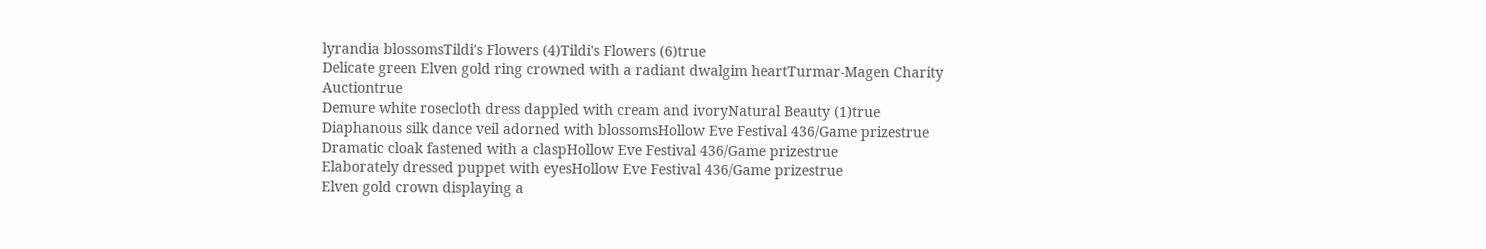lyrandia blossomsTildi's Flowers (4)Tildi's Flowers (6)true
Delicate green Elven gold ring crowned with a radiant dwalgim heartTurmar-Magen Charity Auctiontrue
Demure white rosecloth dress dappled with cream and ivoryNatural Beauty (1)true
Diaphanous silk dance veil adorned with blossomsHollow Eve Festival 436/Game prizestrue
Dramatic cloak fastened with a claspHollow Eve Festival 436/Game prizestrue
Elaborately dressed puppet with eyesHollow Eve Festival 436/Game prizestrue
Elven gold crown displaying a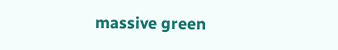massive green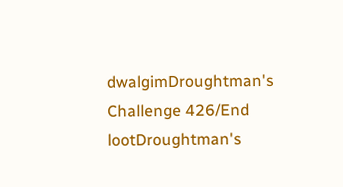dwalgimDroughtman's Challenge 426/End lootDroughtman's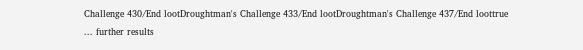Challenge 430/End lootDroughtman's Challenge 433/End lootDroughtman's Challenge 437/End loottrue
... further results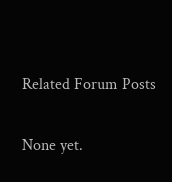Related Forum Posts

None yet.